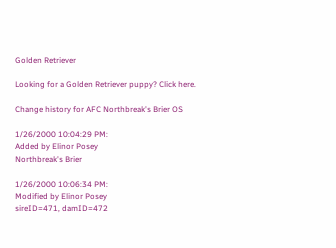Golden Retriever

Looking for a Golden Retriever puppy? Click here.

Change history for AFC Northbreak's Brier OS

1/26/2000 10:04:29 PM:
Added by Elinor Posey
Northbreak's Brier

1/26/2000 10:06:34 PM:
Modified by Elinor Posey
sireID=471, damID=472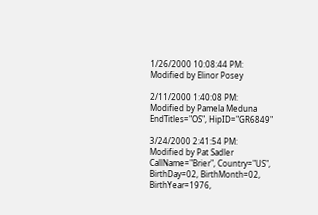1/26/2000 10:08:44 PM:
Modified by Elinor Posey

2/11/2000 1:40:08 PM:
Modified by Pamela Meduna
EndTitles="OS", HipID="GR6849"

3/24/2000 2:41:54 PM:
Modified by Pat Sadler
CallName="Brier", Country="US", BirthDay=02, BirthMonth=02, BirthYear=1976,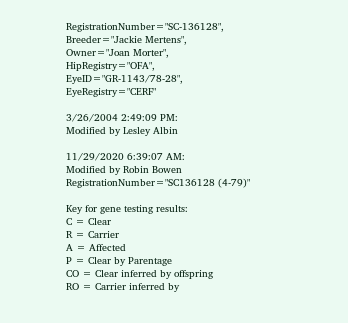RegistrationNumber="SC-136128", Breeder="Jackie Mertens", Owner="Joan Morter", HipRegistry="OFA", EyeID="GR-1143/78-28", EyeRegistry="CERF"

3/26/2004 2:49:09 PM:
Modified by Lesley Albin

11/29/2020 6:39:07 AM:
Modified by Robin Bowen
RegistrationNumber="SC136128 (4-79)"

Key for gene testing results:
C = Clear
R = Carrier
A = Affected
P = Clear by Parentage
CO = Clear inferred by offspring
RO = Carrier inferred by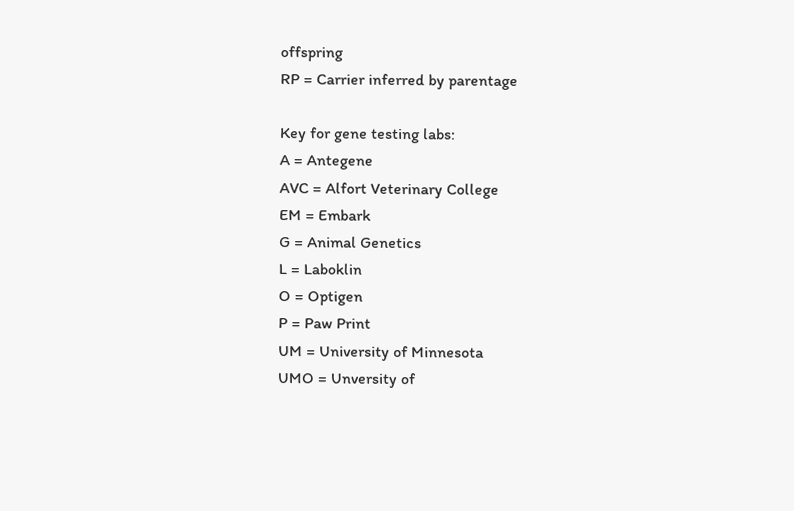offspring
RP = Carrier inferred by parentage

Key for gene testing labs:
A = Antegene
AVC = Alfort Veterinary College
EM = Embark
G = Animal Genetics
L = Laboklin
O = Optigen
P = Paw Print
UM = University of Minnesota
UMO = Unversity of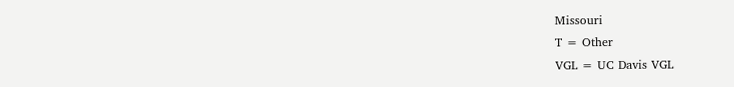Missouri
T = Other
VGL = UC Davis VGL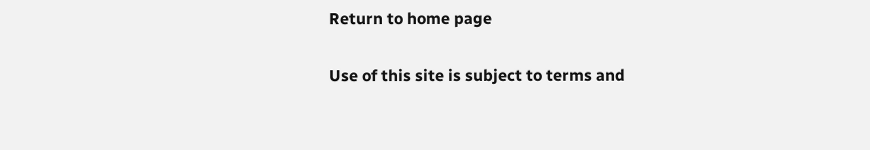Return to home page

Use of this site is subject to terms and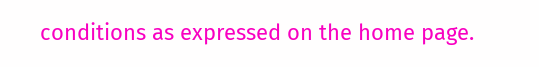conditions as expressed on the home page.